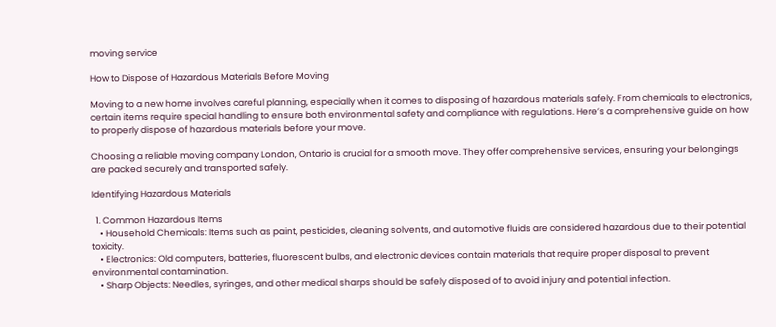moving service

How to Dispose of Hazardous Materials Before Moving

Moving to a new home involves careful planning, especially when it comes to disposing of hazardous materials safely. From chemicals to electronics, certain items require special handling to ensure both environmental safety and compliance with regulations. Here’s a comprehensive guide on how to properly dispose of hazardous materials before your move.

Choosing a reliable moving company London, Ontario is crucial for a smooth move. They offer comprehensive services, ensuring your belongings are packed securely and transported safely.

Identifying Hazardous Materials

  1. Common Hazardous Items
    • Household Chemicals: Items such as paint, pesticides, cleaning solvents, and automotive fluids are considered hazardous due to their potential toxicity.
    • Electronics: Old computers, batteries, fluorescent bulbs, and electronic devices contain materials that require proper disposal to prevent environmental contamination.
    • Sharp Objects: Needles, syringes, and other medical sharps should be safely disposed of to avoid injury and potential infection.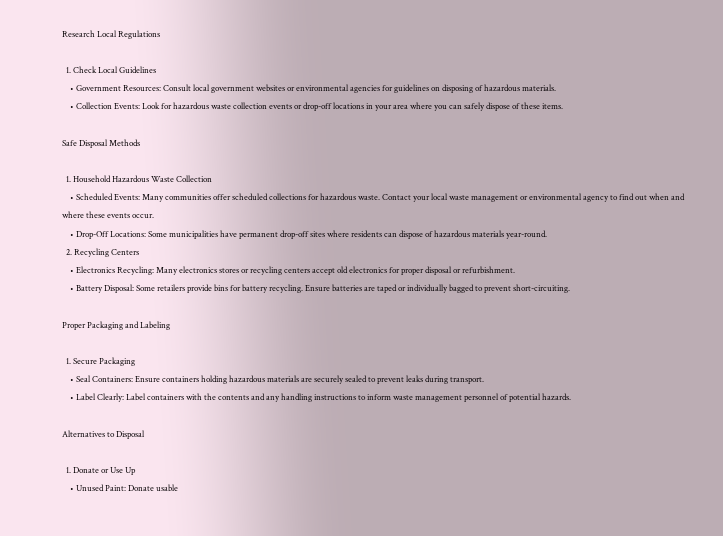Research Local Regulations

  1. Check Local Guidelines
    • Government Resources: Consult local government websites or environmental agencies for guidelines on disposing of hazardous materials.
    • Collection Events: Look for hazardous waste collection events or drop-off locations in your area where you can safely dispose of these items.

Safe Disposal Methods

  1. Household Hazardous Waste Collection
    • Scheduled Events: Many communities offer scheduled collections for hazardous waste. Contact your local waste management or environmental agency to find out when and where these events occur.
    • Drop-Off Locations: Some municipalities have permanent drop-off sites where residents can dispose of hazardous materials year-round.
  2. Recycling Centers
    • Electronics Recycling: Many electronics stores or recycling centers accept old electronics for proper disposal or refurbishment.
    • Battery Disposal: Some retailers provide bins for battery recycling. Ensure batteries are taped or individually bagged to prevent short-circuiting.

Proper Packaging and Labeling

  1. Secure Packaging
    • Seal Containers: Ensure containers holding hazardous materials are securely sealed to prevent leaks during transport.
    • Label Clearly: Label containers with the contents and any handling instructions to inform waste management personnel of potential hazards.

Alternatives to Disposal

  1. Donate or Use Up
    • Unused Paint: Donate usable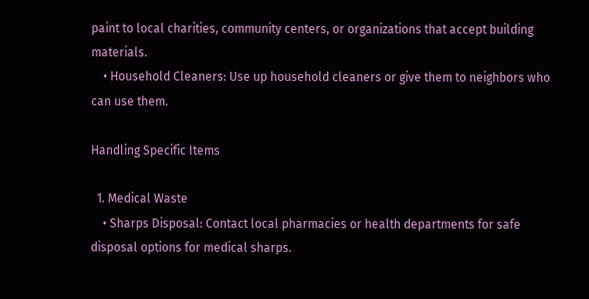paint to local charities, community centers, or organizations that accept building materials.
    • Household Cleaners: Use up household cleaners or give them to neighbors who can use them.

Handling Specific Items

  1. Medical Waste
    • Sharps Disposal: Contact local pharmacies or health departments for safe disposal options for medical sharps.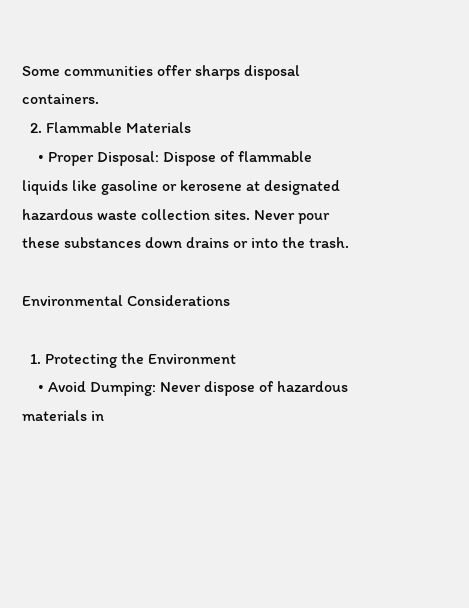Some communities offer sharps disposal containers.
  2. Flammable Materials
    • Proper Disposal: Dispose of flammable liquids like gasoline or kerosene at designated hazardous waste collection sites. Never pour these substances down drains or into the trash.

Environmental Considerations

  1. Protecting the Environment
    • Avoid Dumping: Never dispose of hazardous materials in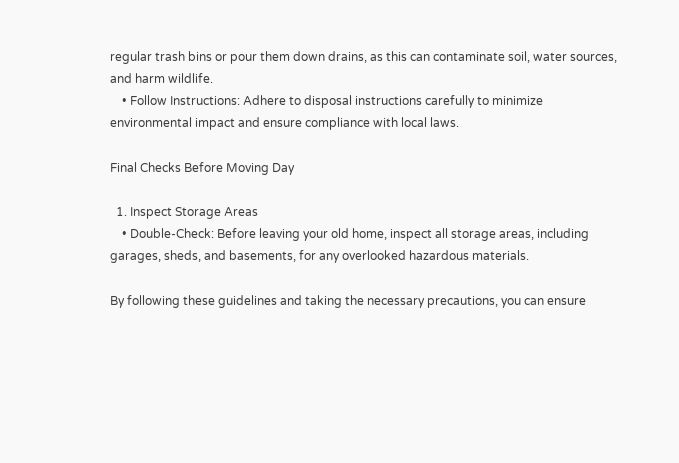regular trash bins or pour them down drains, as this can contaminate soil, water sources, and harm wildlife.
    • Follow Instructions: Adhere to disposal instructions carefully to minimize environmental impact and ensure compliance with local laws.

Final Checks Before Moving Day

  1. Inspect Storage Areas
    • Double-Check: Before leaving your old home, inspect all storage areas, including garages, sheds, and basements, for any overlooked hazardous materials.

By following these guidelines and taking the necessary precautions, you can ensure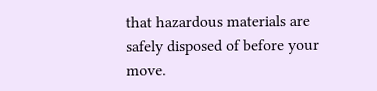that hazardous materials are safely disposed of before your move.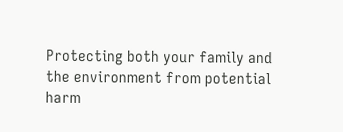Protecting both your family and the environment from potential harm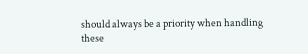should always be a priority when handling these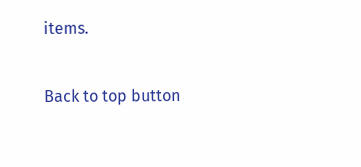items.

Back to top button